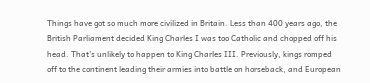Things have got so much more civilized in Britain. Less than 400 years ago, the British Parliament decided King Charles I was too Catholic and chopped off his head. That’s unlikely to happen to King Charles III. Previously, kings romped off to the continent leading their armies into battle on horseback, and European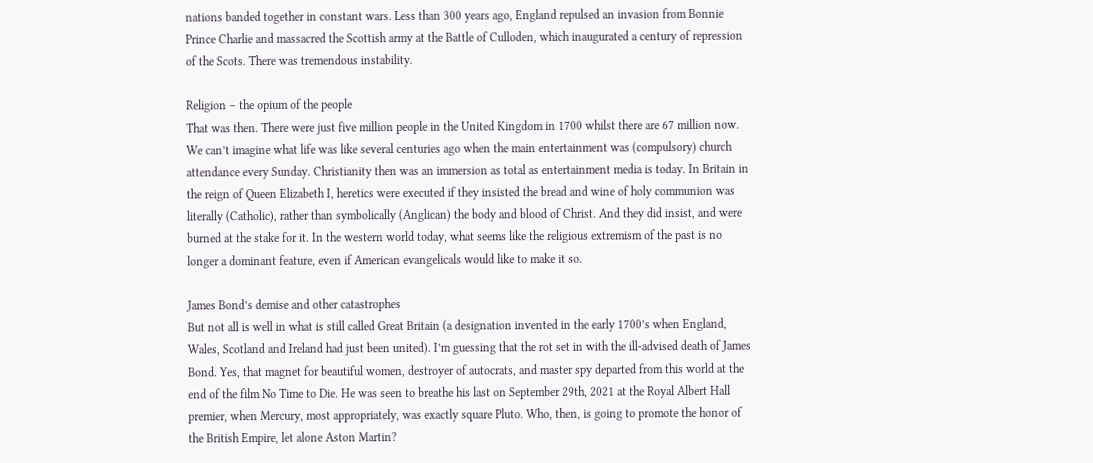nations banded together in constant wars. Less than 300 years ago, England repulsed an invasion from Bonnie Prince Charlie and massacred the Scottish army at the Battle of Culloden, which inaugurated a century of repression of the Scots. There was tremendous instability.

Religion – the opium of the people
That was then. There were just five million people in the United Kingdom in 1700 whilst there are 67 million now. We can’t imagine what life was like several centuries ago when the main entertainment was (compulsory) church attendance every Sunday. Christianity then was an immersion as total as entertainment media is today. In Britain in the reign of Queen Elizabeth I, heretics were executed if they insisted the bread and wine of holy communion was literally (Catholic), rather than symbolically (Anglican) the body and blood of Christ. And they did insist, and were burned at the stake for it. In the western world today, what seems like the religious extremism of the past is no longer a dominant feature, even if American evangelicals would like to make it so.

James Bond’s demise and other catastrophes
But not all is well in what is still called Great Britain (a designation invented in the early 1700’s when England, Wales, Scotland and Ireland had just been united). I’m guessing that the rot set in with the ill-advised death of James Bond. Yes, that magnet for beautiful women, destroyer of autocrats, and master spy departed from this world at the end of the film No Time to Die. He was seen to breathe his last on September 29th, 2021 at the Royal Albert Hall premier, when Mercury, most appropriately, was exactly square Pluto. Who, then, is going to promote the honor of the British Empire, let alone Aston Martin?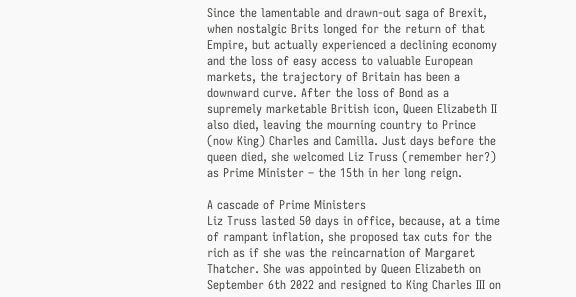Since the lamentable and drawn-out saga of Brexit, when nostalgic Brits longed for the return of that Empire, but actually experienced a declining economy and the loss of easy access to valuable European markets, the trajectory of Britain has been a downward curve. After the loss of Bond as a supremely marketable British icon, Queen Elizabeth II also died, leaving the mourning country to Prince (now King) Charles and Camilla. Just days before the queen died, she welcomed Liz Truss (remember her?) as Prime Minister – the 15th in her long reign.

A cascade of Prime Ministers
Liz Truss lasted 50 days in office, because, at a time of rampant inflation, she proposed tax cuts for the rich as if she was the reincarnation of Margaret Thatcher. She was appointed by Queen Elizabeth on September 6th 2022 and resigned to King Charles III on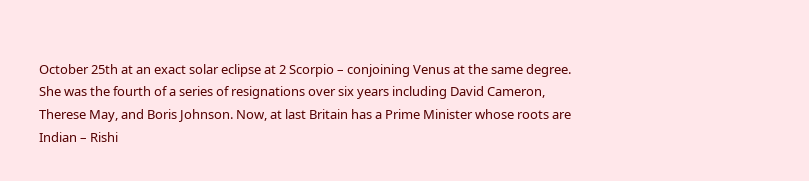October 25th at an exact solar eclipse at 2 Scorpio – conjoining Venus at the same degree. She was the fourth of a series of resignations over six years including David Cameron, Therese May, and Boris Johnson. Now, at last Britain has a Prime Minister whose roots are Indian – Rishi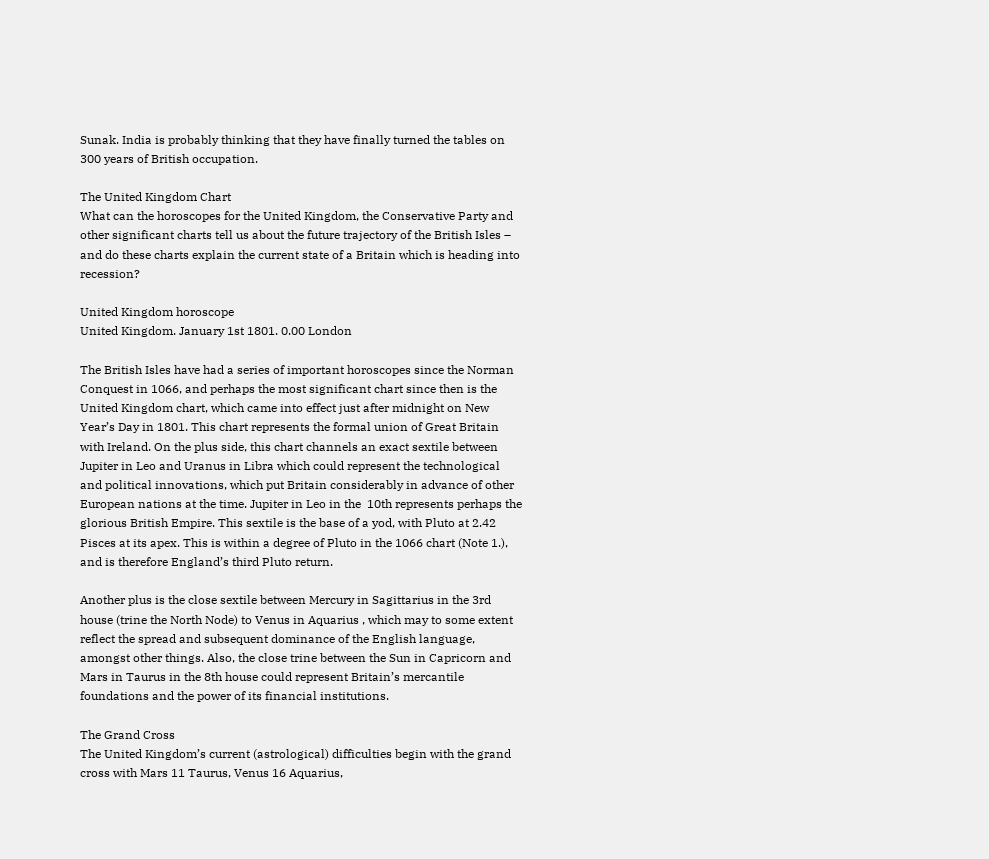Sunak. India is probably thinking that they have finally turned the tables on 300 years of British occupation.

The United Kingdom Chart
What can the horoscopes for the United Kingdom, the Conservative Party and other significant charts tell us about the future trajectory of the British Isles – and do these charts explain the current state of a Britain which is heading into recession?

United Kingdom horoscope
United Kingdom. January 1st 1801. 0.00 London

The British Isles have had a series of important horoscopes since the Norman Conquest in 1066, and perhaps the most significant chart since then is the United Kingdom chart, which came into effect just after midnight on New Year’s Day in 1801. This chart represents the formal union of Great Britain with Ireland. On the plus side, this chart channels an exact sextile between Jupiter in Leo and Uranus in Libra which could represent the technological and political innovations, which put Britain considerably in advance of other European nations at the time. Jupiter in Leo in the  10th represents perhaps the glorious British Empire. This sextile is the base of a yod, with Pluto at 2.42 Pisces at its apex. This is within a degree of Pluto in the 1066 chart (Note 1.), and is therefore England’s third Pluto return.

Another plus is the close sextile between Mercury in Sagittarius in the 3rd house (trine the North Node) to Venus in Aquarius , which may to some extent reflect the spread and subsequent dominance of the English language, amongst other things. Also, the close trine between the Sun in Capricorn and Mars in Taurus in the 8th house could represent Britain’s mercantile foundations and the power of its financial institutions.

The Grand Cross
The United Kingdom’s current (astrological) difficulties begin with the grand cross with Mars 11 Taurus, Venus 16 Aquarius,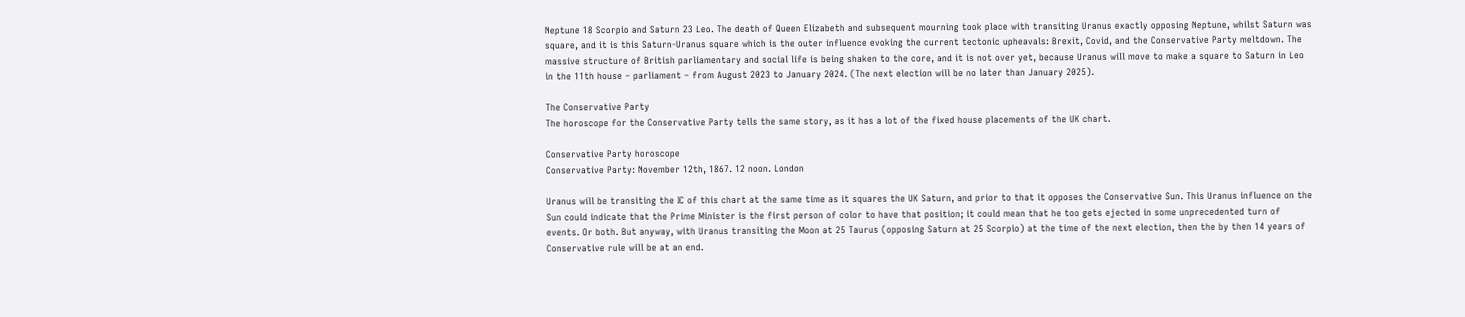Neptune 18 Scorpio and Saturn 23 Leo. The death of Queen Elizabeth and subsequent mourning took place with transiting Uranus exactly opposing Neptune, whilst Saturn was square, and it is this Saturn-Uranus square which is the outer influence evoking the current tectonic upheavals: Brexit, Covid, and the Conservative Party meltdown. The massive structure of British parliamentary and social life is being shaken to the core, and it is not over yet, because Uranus will move to make a square to Saturn in Leo in the 11th house – parliament – from August 2023 to January 2024. (The next election will be no later than January 2025).

The Conservative Party
The horoscope for the Conservative Party tells the same story, as it has a lot of the fixed house placements of the UK chart.

Conservative Party horoscope
Conservative Party: November 12th, 1867. 12 noon. London

Uranus will be transiting the IC of this chart at the same time as it squares the UK Saturn, and prior to that it opposes the Conservative Sun. This Uranus influence on the Sun could indicate that the Prime Minister is the first person of color to have that position; it could mean that he too gets ejected in some unprecedented turn of events. Or both. But anyway, with Uranus transiting the Moon at 25 Taurus (opposing Saturn at 25 Scorpio) at the time of the next election, then the by then 14 years of Conservative rule will be at an end.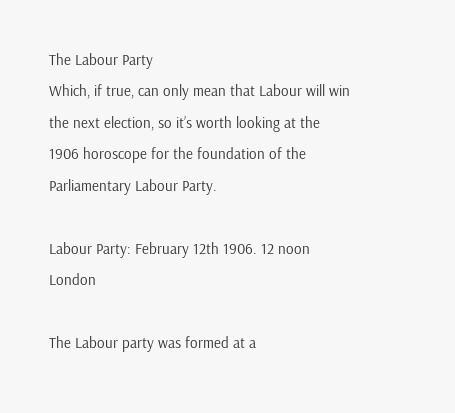The Labour Party
Which, if true, can only mean that Labour will win the next election, so it’s worth looking at the 1906 horoscope for the foundation of the Parliamentary Labour Party.

Labour Party: February 12th 1906. 12 noon London

The Labour party was formed at a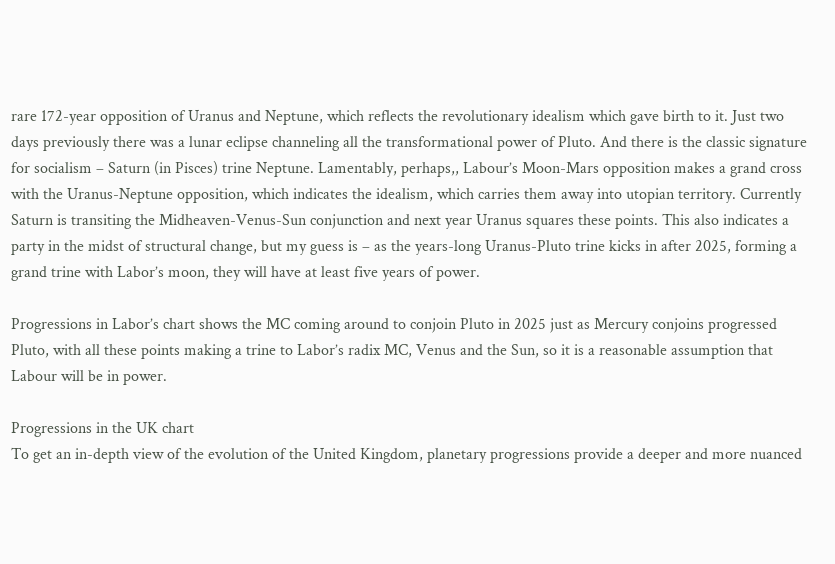rare 172-year opposition of Uranus and Neptune, which reflects the revolutionary idealism which gave birth to it. Just two days previously there was a lunar eclipse channeling all the transformational power of Pluto. And there is the classic signature for socialism – Saturn (in Pisces) trine Neptune. Lamentably, perhaps,, Labour’s Moon-Mars opposition makes a grand cross with the Uranus-Neptune opposition, which indicates the idealism, which carries them away into utopian territory. Currently Saturn is transiting the Midheaven-Venus-Sun conjunction and next year Uranus squares these points. This also indicates a party in the midst of structural change, but my guess is – as the years-long Uranus-Pluto trine kicks in after 2025, forming a grand trine with Labor’s moon, they will have at least five years of power.

Progressions in Labor’s chart shows the MC coming around to conjoin Pluto in 2025 just as Mercury conjoins progressed Pluto, with all these points making a trine to Labor’s radix MC, Venus and the Sun, so it is a reasonable assumption that Labour will be in power.

Progressions in the UK chart
To get an in-depth view of the evolution of the United Kingdom, planetary progressions provide a deeper and more nuanced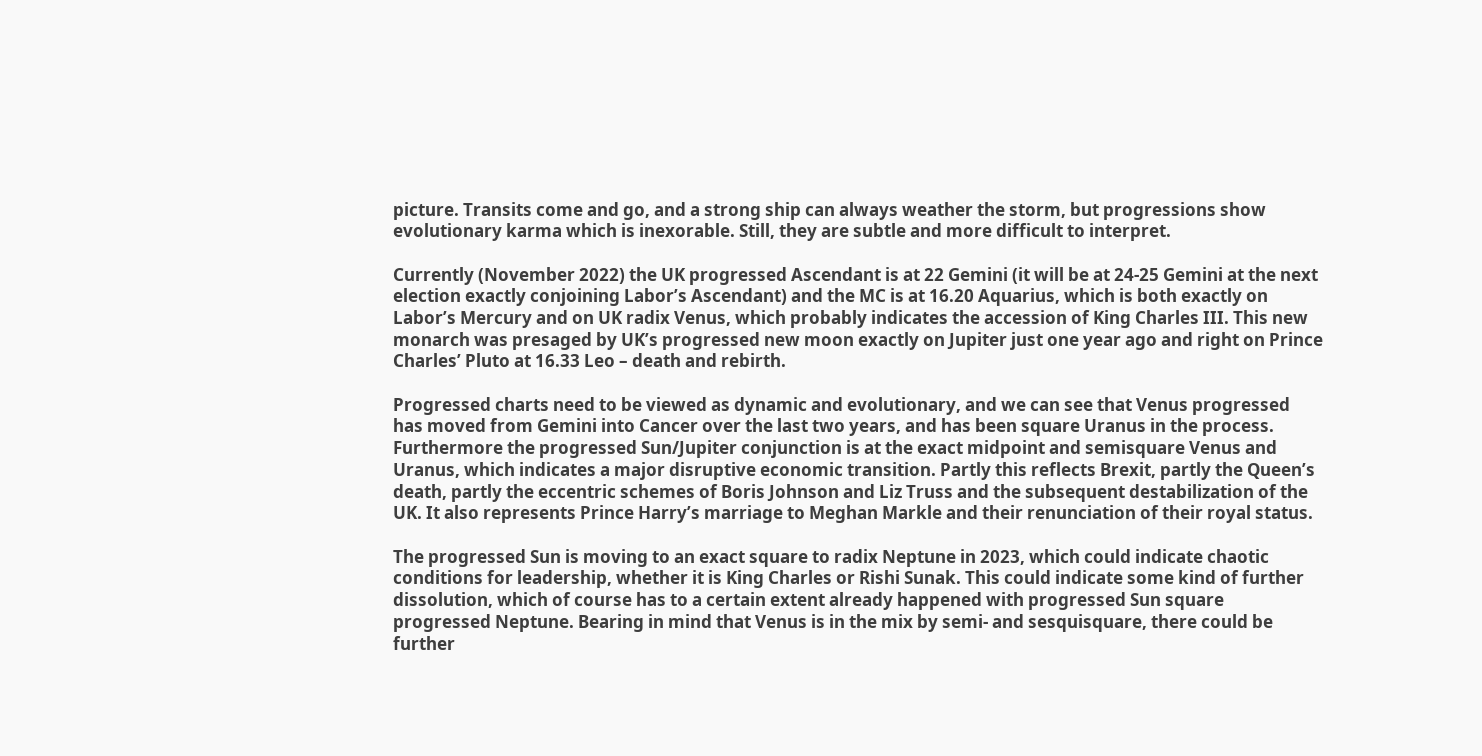picture. Transits come and go, and a strong ship can always weather the storm, but progressions show evolutionary karma which is inexorable. Still, they are subtle and more difficult to interpret.

Currently (November 2022) the UK progressed Ascendant is at 22 Gemini (it will be at 24-25 Gemini at the next election exactly conjoining Labor’s Ascendant) and the MC is at 16.20 Aquarius, which is both exactly on Labor’s Mercury and on UK radix Venus, which probably indicates the accession of King Charles III. This new monarch was presaged by UK’s progressed new moon exactly on Jupiter just one year ago and right on Prince Charles’ Pluto at 16.33 Leo – death and rebirth.

Progressed charts need to be viewed as dynamic and evolutionary, and we can see that Venus progressed has moved from Gemini into Cancer over the last two years, and has been square Uranus in the process. Furthermore the progressed Sun/Jupiter conjunction is at the exact midpoint and semisquare Venus and Uranus, which indicates a major disruptive economic transition. Partly this reflects Brexit, partly the Queen’s death, partly the eccentric schemes of Boris Johnson and Liz Truss and the subsequent destabilization of the UK. It also represents Prince Harry’s marriage to Meghan Markle and their renunciation of their royal status.

The progressed Sun is moving to an exact square to radix Neptune in 2023, which could indicate chaotic conditions for leadership, whether it is King Charles or Rishi Sunak. This could indicate some kind of further dissolution, which of course has to a certain extent already happened with progressed Sun square progressed Neptune. Bearing in mind that Venus is in the mix by semi- and sesquisquare, there could be further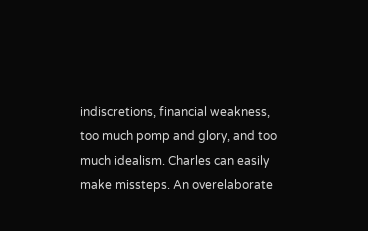indiscretions, financial weakness, too much pomp and glory, and too much idealism. Charles can easily make missteps. An overelaborate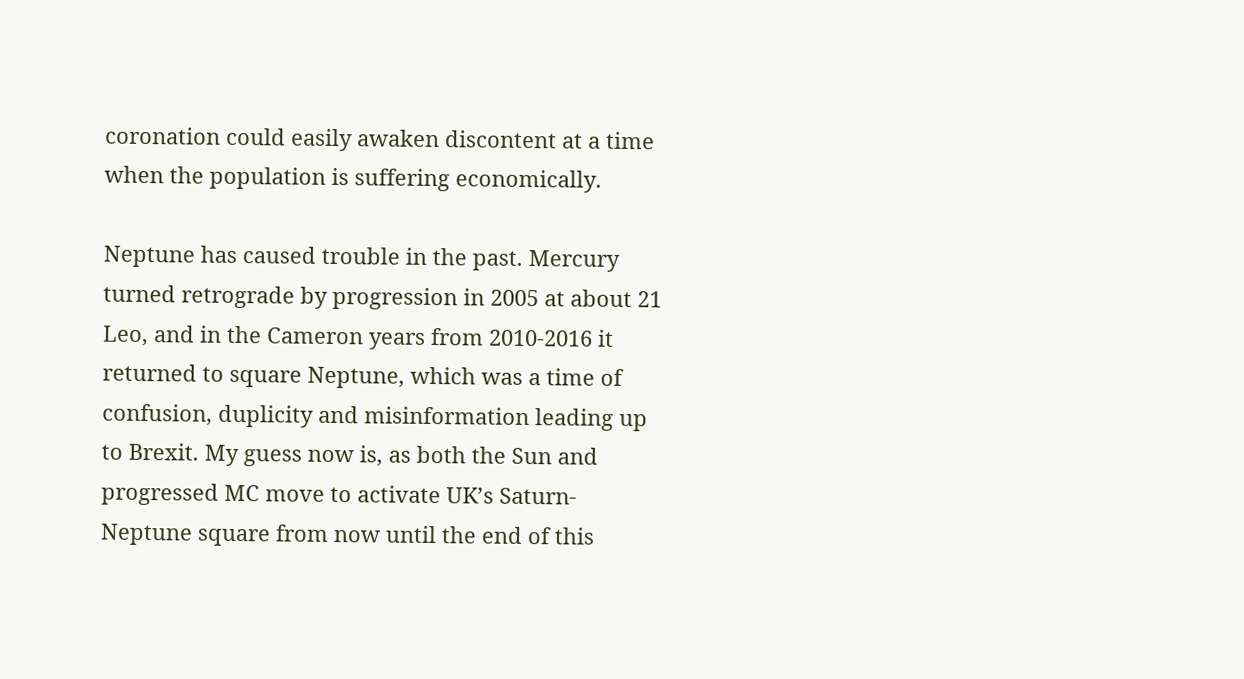coronation could easily awaken discontent at a time when the population is suffering economically.

Neptune has caused trouble in the past. Mercury turned retrograde by progression in 2005 at about 21 Leo, and in the Cameron years from 2010-2016 it returned to square Neptune, which was a time of confusion, duplicity and misinformation leading up to Brexit. My guess now is, as both the Sun and progressed MC move to activate UK’s Saturn-Neptune square from now until the end of this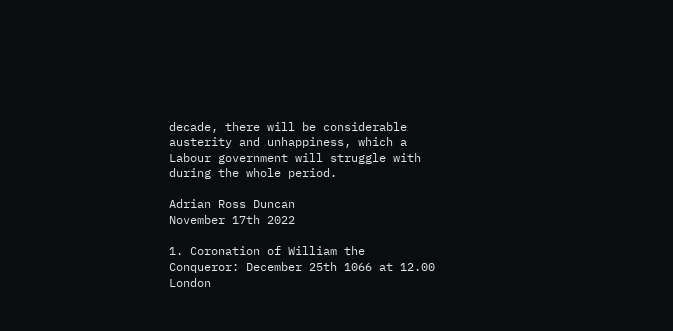decade, there will be considerable austerity and unhappiness, which a Labour government will struggle with during the whole period.

Adrian Ross Duncan
November 17th 2022

1. Coronation of William the Conqueror: December 25th 1066 at 12.00 London